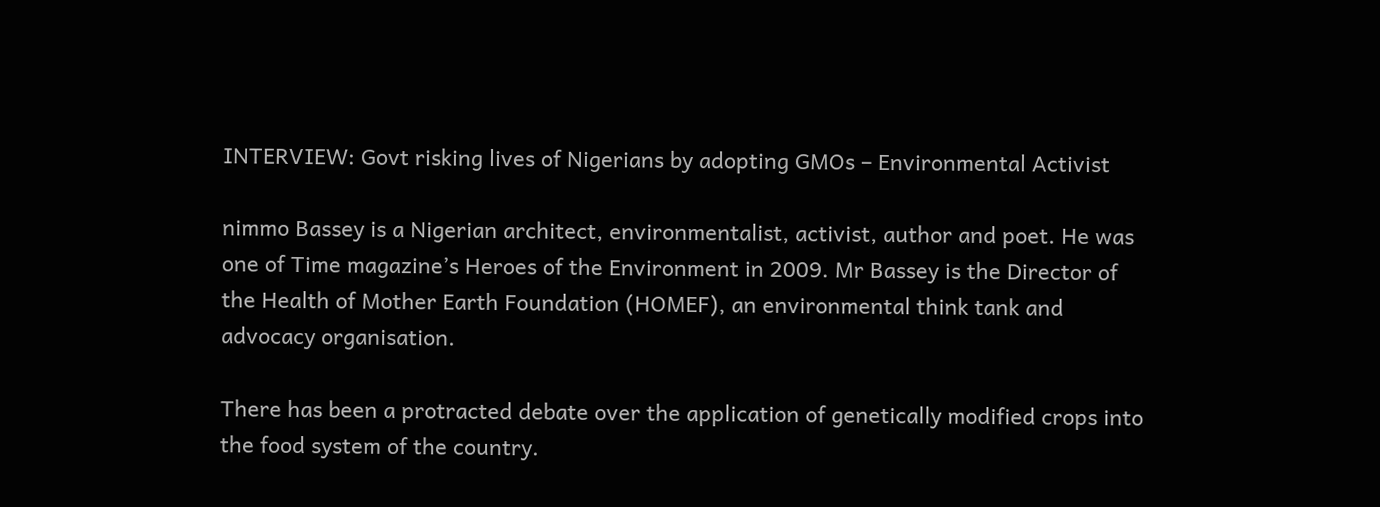INTERVIEW: Govt risking lives of Nigerians by adopting GMOs – Environmental Activist

nimmo Bassey is a Nigerian architect, environmentalist, activist, author and poet. He was one of Time magazine’s Heroes of the Environment in 2009. Mr Bassey is the Director of the Health of Mother Earth Foundation (HOMEF), an environmental think tank and advocacy organisation.

There has been a protracted debate over the application of genetically modified crops into the food system of the country.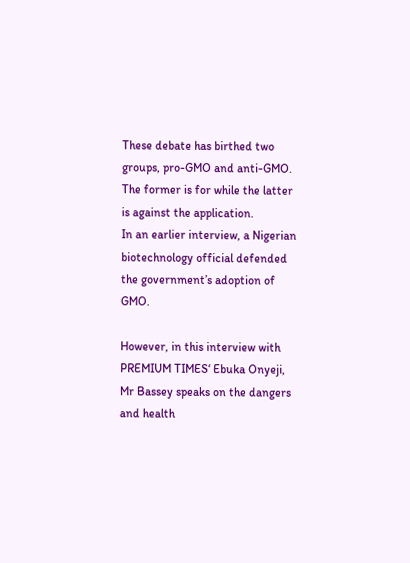These debate has birthed two groups, pro-GMO and anti-GMO. The former is for while the latter is against the application.
In an earlier interview, a Nigerian biotechnology official defended the government’s adoption of GMO.

However, in this interview with PREMIUM TIMES‘ Ebuka Onyeji, Mr Bassey speaks on the dangers and health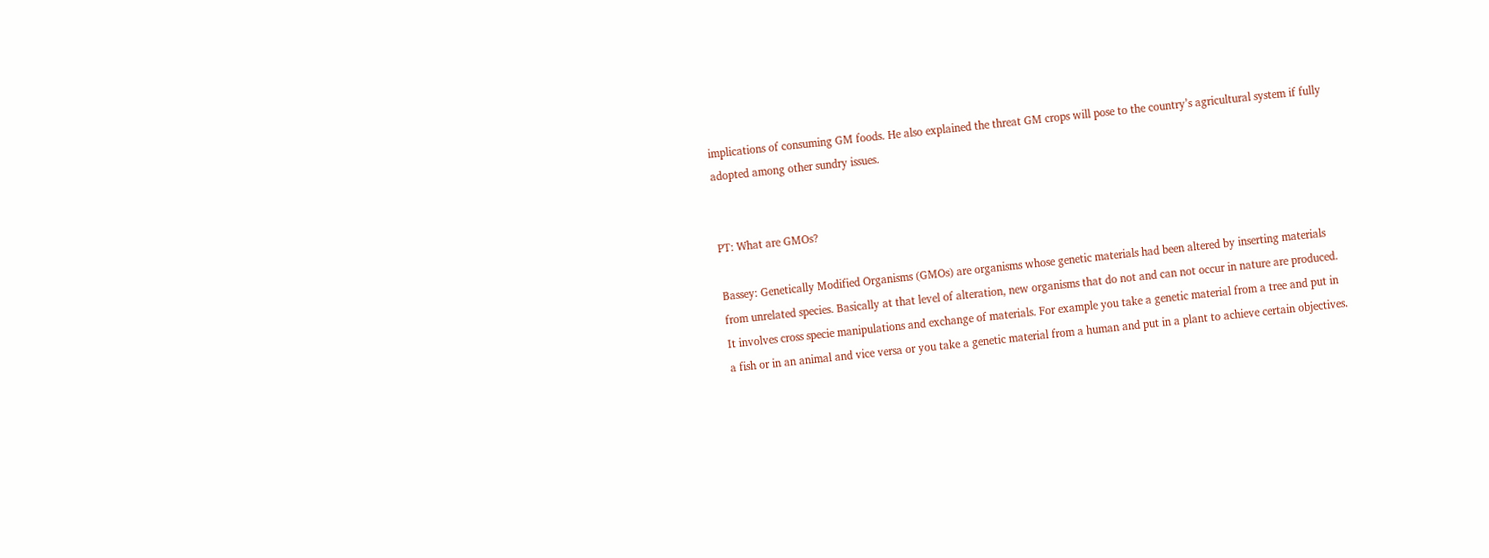implications of consuming GM foods. He also explained the threat GM crops will pose to the country’s agricultural system if fully adopted among other sundry issues.


PT: What are GMOs?

Bassey: Genetically Modified Organisms (GMOs) are organisms whose genetic materials had been altered by inserting materials from unrelated species. Basically at that level of alteration, new organisms that do not and can not occur in nature are produced. It involves cross specie manipulations and exchange of materials. For example you take a genetic material from a tree and put in a fish or in an animal and vice versa or you take a genetic material from a human and put in a plant to achieve certain objectives.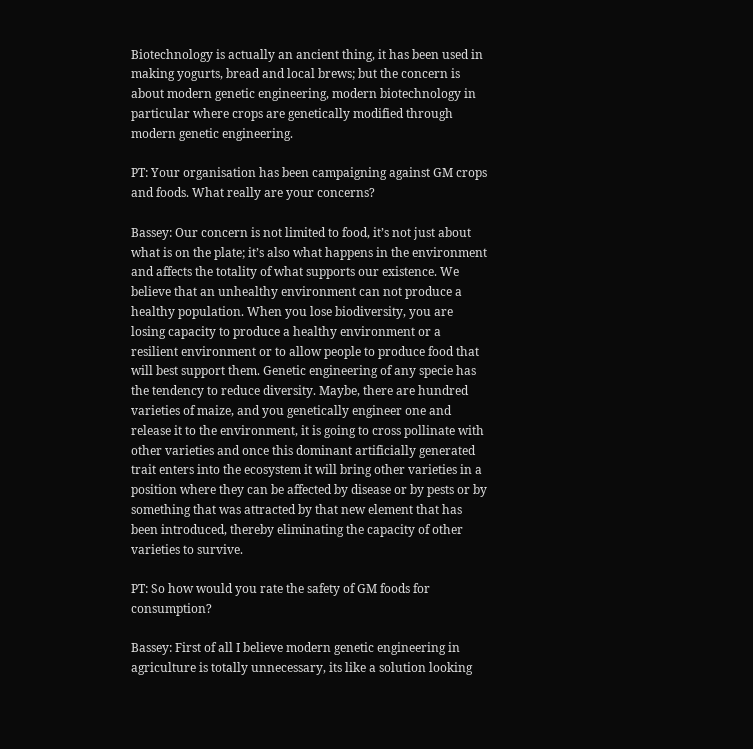Biotechnology is actually an ancient thing, it has been used in making yogurts, bread and local brews; but the concern is about modern genetic engineering, modern biotechnology in particular where crops are genetically modified through modern genetic engineering.

PT: Your organisation has been campaigning against GM crops and foods. What really are your concerns?

Bassey: Our concern is not limited to food, it’s not just about what is on the plate; it’s also what happens in the environment and affects the totality of what supports our existence. We believe that an unhealthy environment can not produce a healthy population. When you lose biodiversity, you are losing capacity to produce a healthy environment or a resilient environment or to allow people to produce food that will best support them. Genetic engineering of any specie has the tendency to reduce diversity. Maybe, there are hundred varieties of maize, and you genetically engineer one and release it to the environment, it is going to cross pollinate with other varieties and once this dominant artificially generated trait enters into the ecosystem it will bring other varieties in a position where they can be affected by disease or by pests or by something that was attracted by that new element that has been introduced, thereby eliminating the capacity of other varieties to survive.

PT: So how would you rate the safety of GM foods for consumption?

Bassey: First of all I believe modern genetic engineering in agriculture is totally unnecessary, its like a solution looking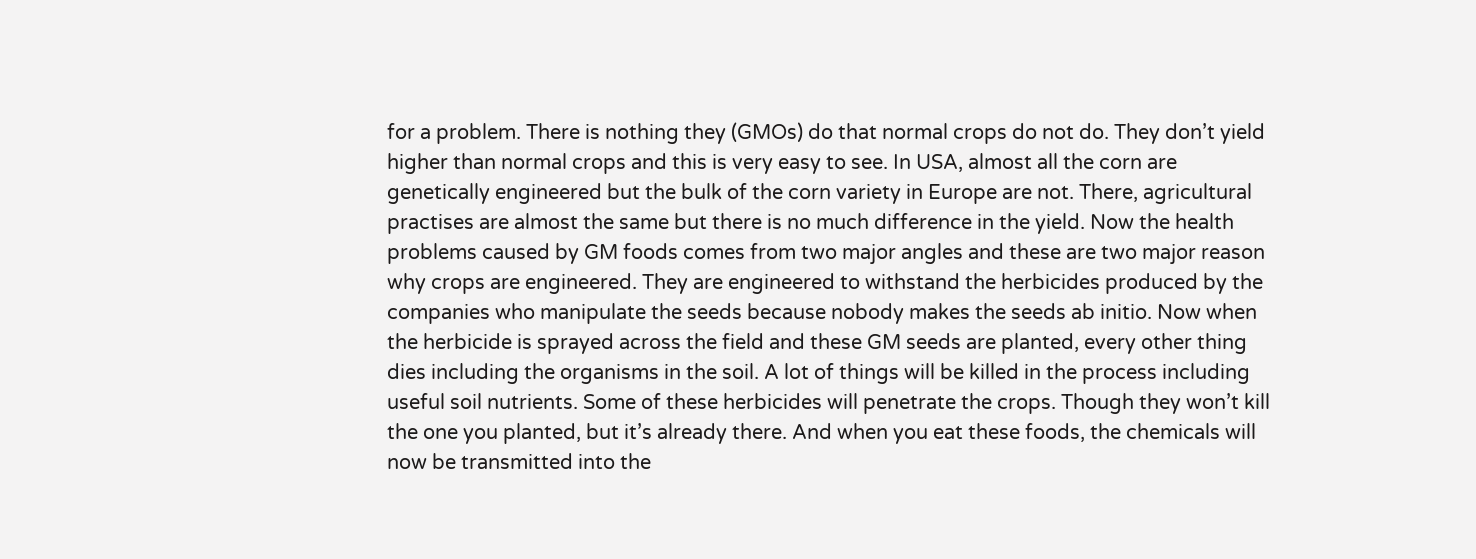for a problem. There is nothing they (GMOs) do that normal crops do not do. They don’t yield higher than normal crops and this is very easy to see. In USA, almost all the corn are genetically engineered but the bulk of the corn variety in Europe are not. There, agricultural practises are almost the same but there is no much difference in the yield. Now the health problems caused by GM foods comes from two major angles and these are two major reason why crops are engineered. They are engineered to withstand the herbicides produced by the companies who manipulate the seeds because nobody makes the seeds ab initio. Now when the herbicide is sprayed across the field and these GM seeds are planted, every other thing dies including the organisms in the soil. A lot of things will be killed in the process including useful soil nutrients. Some of these herbicides will penetrate the crops. Though they won’t kill the one you planted, but it’s already there. And when you eat these foods, the chemicals will now be transmitted into the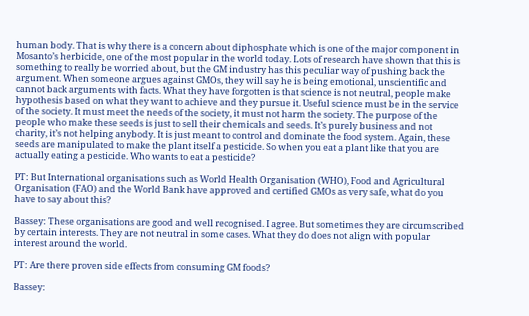human body. That is why there is a concern about diphosphate which is one of the major component in Mosanto’s herbicide, one of the most popular in the world today. Lots of research have shown that this is something to really be worried about, but the GM industry has this peculiar way of pushing back the argument. When someone argues against GMOs, they will say he is being emotional, unscientific and cannot back arguments with facts. What they have forgotten is that science is not neutral, people make hypothesis based on what they want to achieve and they pursue it. Useful science must be in the service of the society. It must meet the needs of the society, it must not harm the society. The purpose of the people who make these seeds is just to sell their chemicals and seeds. It’s purely business and not charity, it’s not helping anybody. It is just meant to control and dominate the food system. Again, these seeds are manipulated to make the plant itself a pesticide. So when you eat a plant like that you are actually eating a pesticide. Who wants to eat a pesticide?

PT: But International organisations such as World Health Organisation (WHO), Food and Agricultural Organisation (FAO) and the World Bank have approved and certified GMOs as very safe, what do you have to say about this?

Bassey: These organisations are good and well recognised. I agree. But sometimes they are circumscribed by certain interests. They are not neutral in some cases. What they do does not align with popular interest around the world.

PT: Are there proven side effects from consuming GM foods?

Bassey: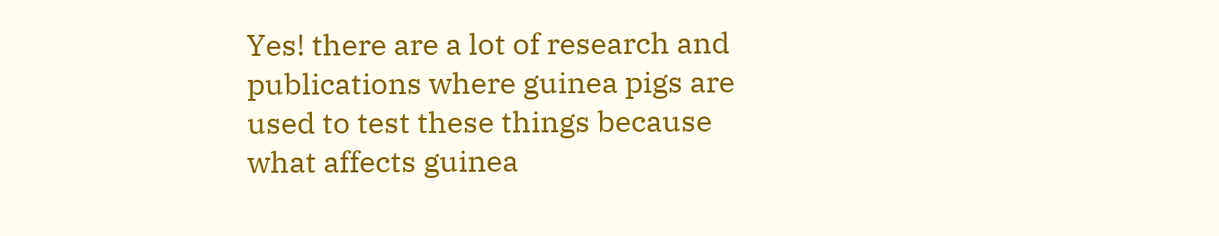Yes! there are a lot of research and publications where guinea pigs are used to test these things because what affects guinea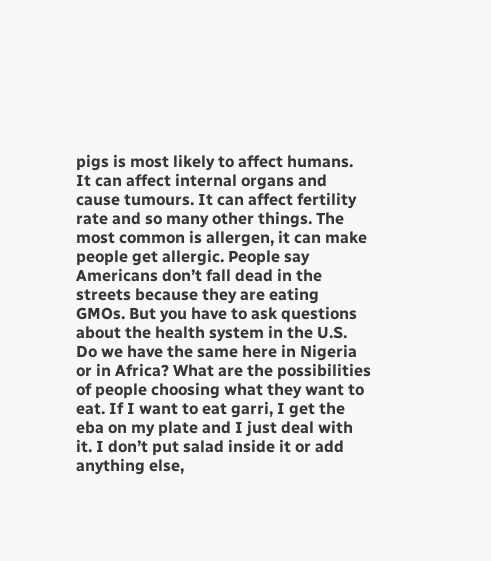pigs is most likely to affect humans. It can affect internal organs and cause tumours. It can affect fertility rate and so many other things. The most common is allergen, it can make people get allergic. People say Americans don’t fall dead in the streets because they are eating GMOs. But you have to ask questions about the health system in the U.S. Do we have the same here in Nigeria or in Africa? What are the possibilities of people choosing what they want to eat. If I want to eat garri, I get the eba on my plate and I just deal with it. I don’t put salad inside it or add anything else,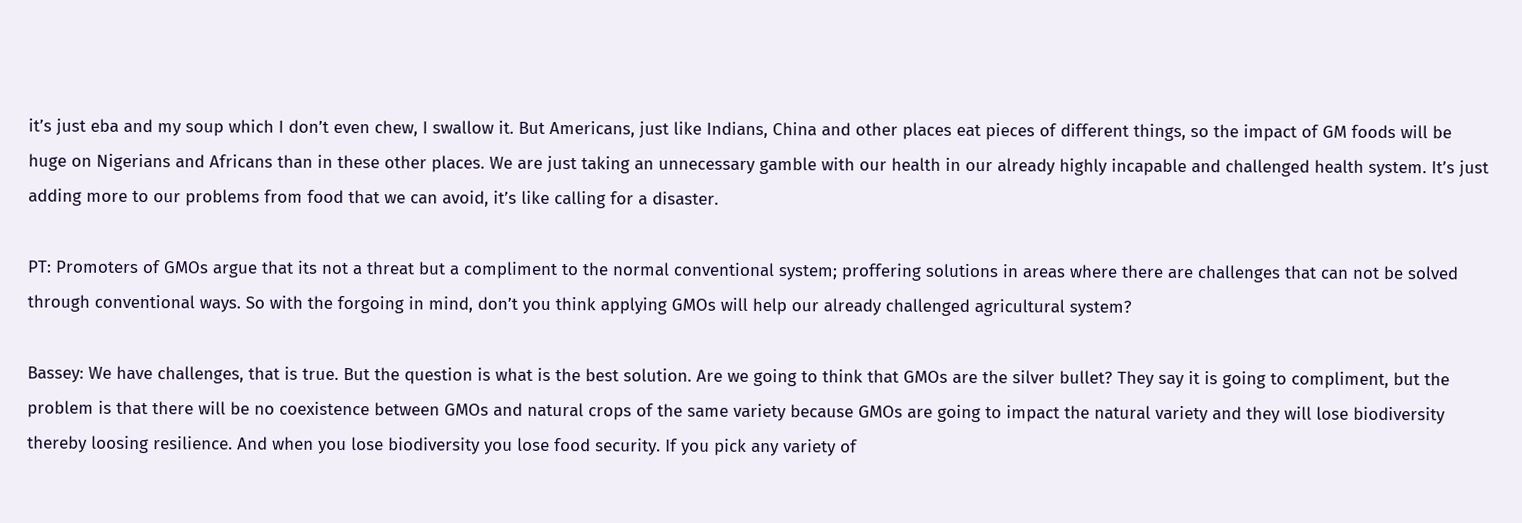it’s just eba and my soup which I don’t even chew, I swallow it. But Americans, just like Indians, China and other places eat pieces of different things, so the impact of GM foods will be huge on Nigerians and Africans than in these other places. We are just taking an unnecessary gamble with our health in our already highly incapable and challenged health system. It’s just adding more to our problems from food that we can avoid, it’s like calling for a disaster.

PT: Promoters of GMOs argue that its not a threat but a compliment to the normal conventional system; proffering solutions in areas where there are challenges that can not be solved through conventional ways. So with the forgoing in mind, don’t you think applying GMOs will help our already challenged agricultural system?

Bassey: We have challenges, that is true. But the question is what is the best solution. Are we going to think that GMOs are the silver bullet? They say it is going to compliment, but the problem is that there will be no coexistence between GMOs and natural crops of the same variety because GMOs are going to impact the natural variety and they will lose biodiversity thereby loosing resilience. And when you lose biodiversity you lose food security. If you pick any variety of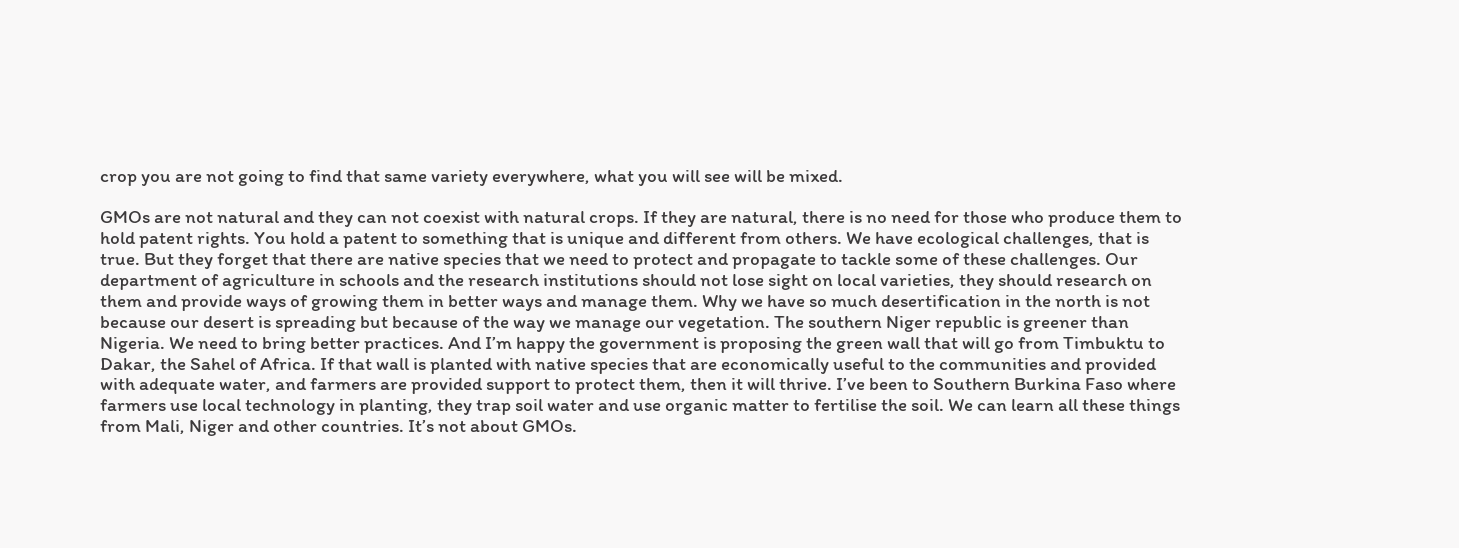crop you are not going to find that same variety everywhere, what you will see will be mixed.

GMOs are not natural and they can not coexist with natural crops. If they are natural, there is no need for those who produce them to hold patent rights. You hold a patent to something that is unique and different from others. We have ecological challenges, that is true. But they forget that there are native species that we need to protect and propagate to tackle some of these challenges. Our department of agriculture in schools and the research institutions should not lose sight on local varieties, they should research on them and provide ways of growing them in better ways and manage them. Why we have so much desertification in the north is not because our desert is spreading but because of the way we manage our vegetation. The southern Niger republic is greener than Nigeria. We need to bring better practices. And I’m happy the government is proposing the green wall that will go from Timbuktu to Dakar, the Sahel of Africa. If that wall is planted with native species that are economically useful to the communities and provided with adequate water, and farmers are provided support to protect them, then it will thrive. I’ve been to Southern Burkina Faso where farmers use local technology in planting, they trap soil water and use organic matter to fertilise the soil. We can learn all these things from Mali, Niger and other countries. It’s not about GMOs.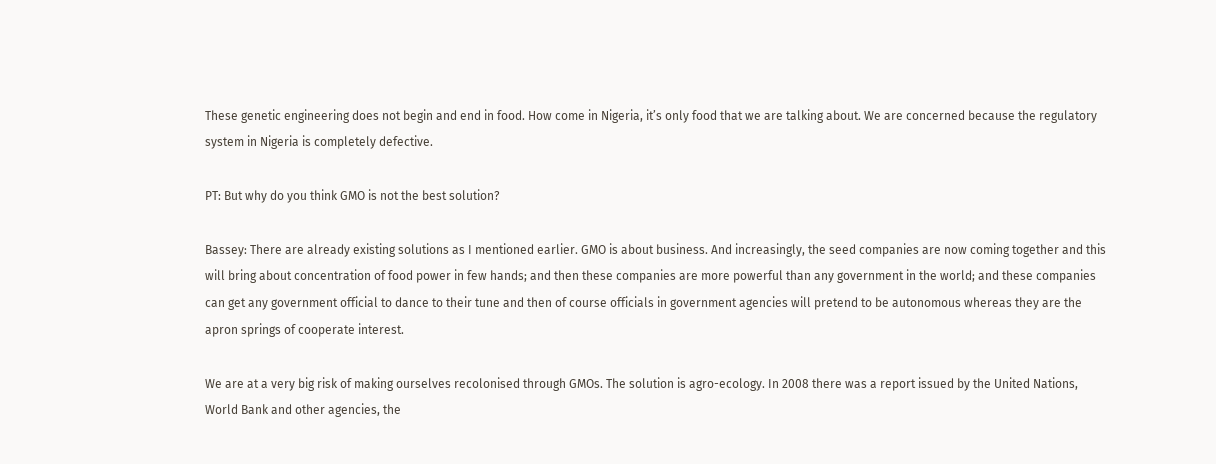These genetic engineering does not begin and end in food. How come in Nigeria, it’s only food that we are talking about. We are concerned because the regulatory system in Nigeria is completely defective.

PT: But why do you think GMO is not the best solution?

Bassey: There are already existing solutions as I mentioned earlier. GMO is about business. And increasingly, the seed companies are now coming together and this will bring about concentration of food power in few hands; and then these companies are more powerful than any government in the world; and these companies can get any government official to dance to their tune and then of course officials in government agencies will pretend to be autonomous whereas they are the apron springs of cooperate interest.

We are at a very big risk of making ourselves recolonised through GMOs. The solution is agro-ecology. In 2008 there was a report issued by the United Nations, World Bank and other agencies, the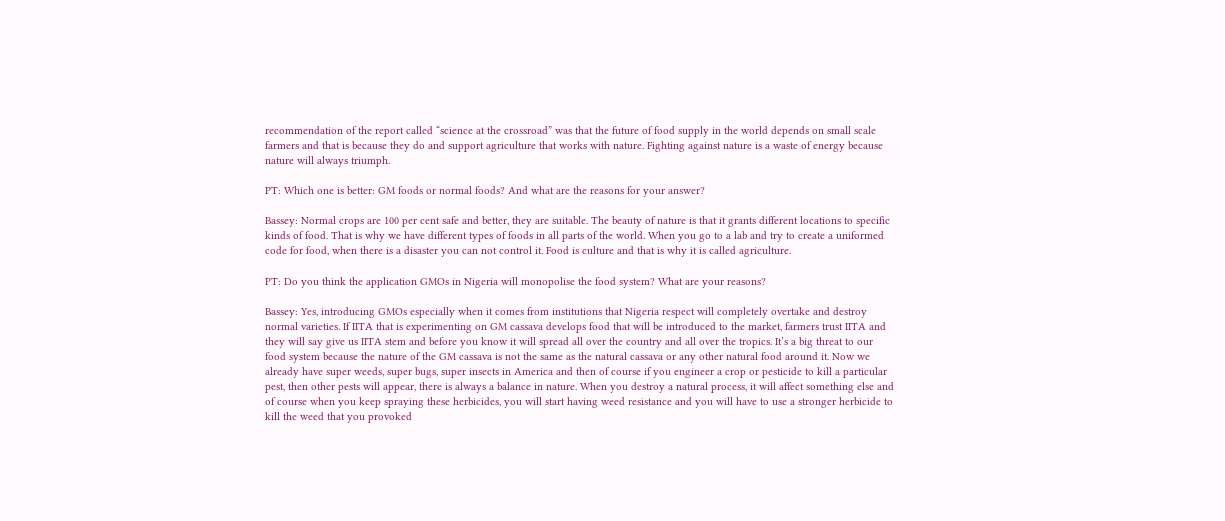recommendation of the report called “science at the crossroad” was that the future of food supply in the world depends on small scale farmers and that is because they do and support agriculture that works with nature. Fighting against nature is a waste of energy because nature will always triumph.

PT: Which one is better: GM foods or normal foods? And what are the reasons for your answer?

Bassey: Normal crops are 100 per cent safe and better, they are suitable. The beauty of nature is that it grants different locations to specific kinds of food. That is why we have different types of foods in all parts of the world. When you go to a lab and try to create a uniformed code for food, when there is a disaster you can not control it. Food is culture and that is why it is called agriculture.

PT: Do you think the application GMOs in Nigeria will monopolise the food system? What are your reasons?

Bassey: Yes, introducing GMOs especially when it comes from institutions that Nigeria respect will completely overtake and destroy normal varieties. If IITA that is experimenting on GM cassava develops food that will be introduced to the market, farmers trust IITA and they will say give us IITA stem and before you know it will spread all over the country and all over the tropics. It’s a big threat to our food system because the nature of the GM cassava is not the same as the natural cassava or any other natural food around it. Now we already have super weeds, super bugs, super insects in America and then of course if you engineer a crop or pesticide to kill a particular pest, then other pests will appear, there is always a balance in nature. When you destroy a natural process, it will affect something else and of course when you keep spraying these herbicides, you will start having weed resistance and you will have to use a stronger herbicide to kill the weed that you provoked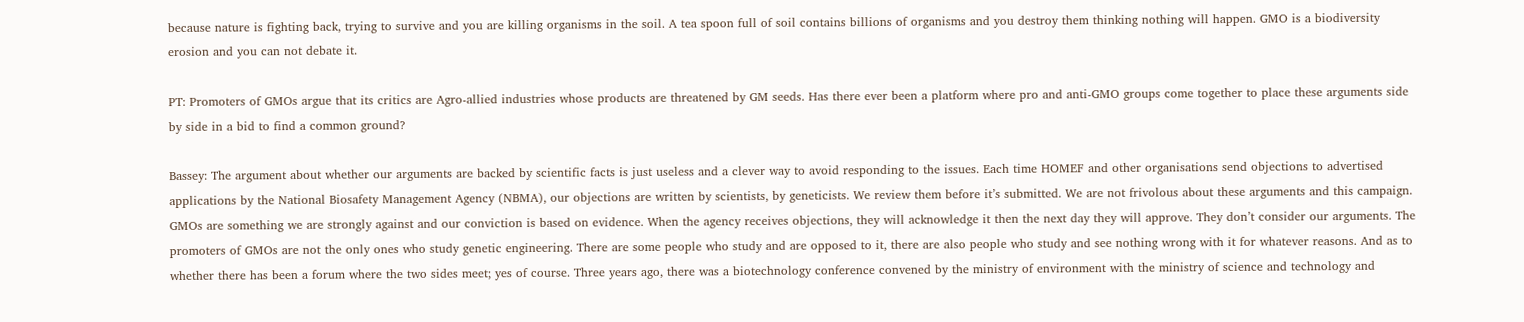because nature is fighting back, trying to survive and you are killing organisms in the soil. A tea spoon full of soil contains billions of organisms and you destroy them thinking nothing will happen. GMO is a biodiversity erosion and you can not debate it.

PT: Promoters of GMOs argue that its critics are Agro-allied industries whose products are threatened by GM seeds. Has there ever been a platform where pro and anti-GMO groups come together to place these arguments side by side in a bid to find a common ground?

Bassey: The argument about whether our arguments are backed by scientific facts is just useless and a clever way to avoid responding to the issues. Each time HOMEF and other organisations send objections to advertised applications by the National Biosafety Management Agency (NBMA), our objections are written by scientists, by geneticists. We review them before it’s submitted. We are not frivolous about these arguments and this campaign. GMOs are something we are strongly against and our conviction is based on evidence. When the agency receives objections, they will acknowledge it then the next day they will approve. They don’t consider our arguments. The promoters of GMOs are not the only ones who study genetic engineering. There are some people who study and are opposed to it, there are also people who study and see nothing wrong with it for whatever reasons. And as to whether there has been a forum where the two sides meet; yes of course. Three years ago, there was a biotechnology conference convened by the ministry of environment with the ministry of science and technology and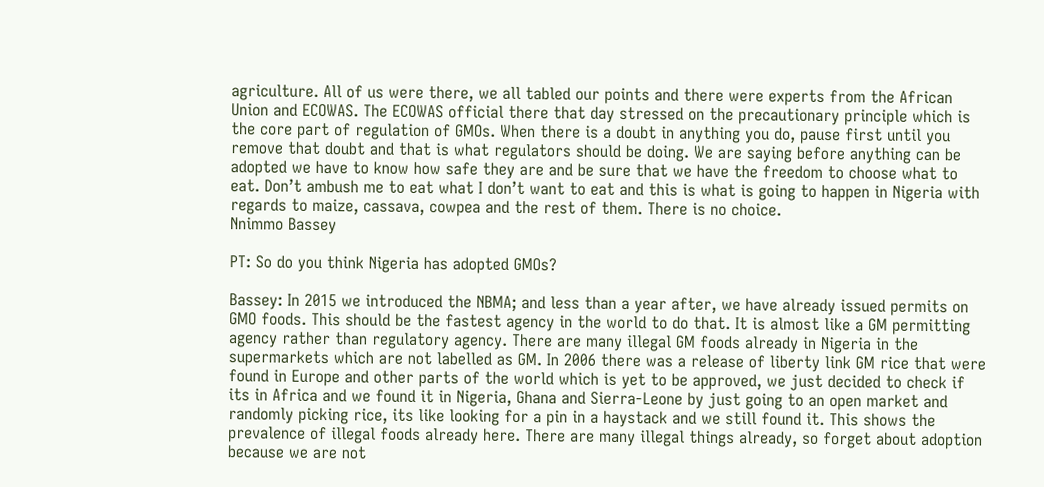agriculture. All of us were there, we all tabled our points and there were experts from the African Union and ECOWAS. The ECOWAS official there that day stressed on the precautionary principle which is the core part of regulation of GMOs. When there is a doubt in anything you do, pause first until you remove that doubt and that is what regulators should be doing. We are saying before anything can be adopted we have to know how safe they are and be sure that we have the freedom to choose what to eat. Don’t ambush me to eat what I don’t want to eat and this is what is going to happen in Nigeria with regards to maize, cassava, cowpea and the rest of them. There is no choice.
Nnimmo Bassey

PT: So do you think Nigeria has adopted GMOs?

Bassey: In 2015 we introduced the NBMA; and less than a year after, we have already issued permits on GMO foods. This should be the fastest agency in the world to do that. It is almost like a GM permitting agency rather than regulatory agency. There are many illegal GM foods already in Nigeria in the supermarkets which are not labelled as GM. In 2006 there was a release of liberty link GM rice that were found in Europe and other parts of the world which is yet to be approved, we just decided to check if its in Africa and we found it in Nigeria, Ghana and Sierra-Leone by just going to an open market and randomly picking rice, its like looking for a pin in a haystack and we still found it. This shows the prevalence of illegal foods already here. There are many illegal things already, so forget about adoption because we are not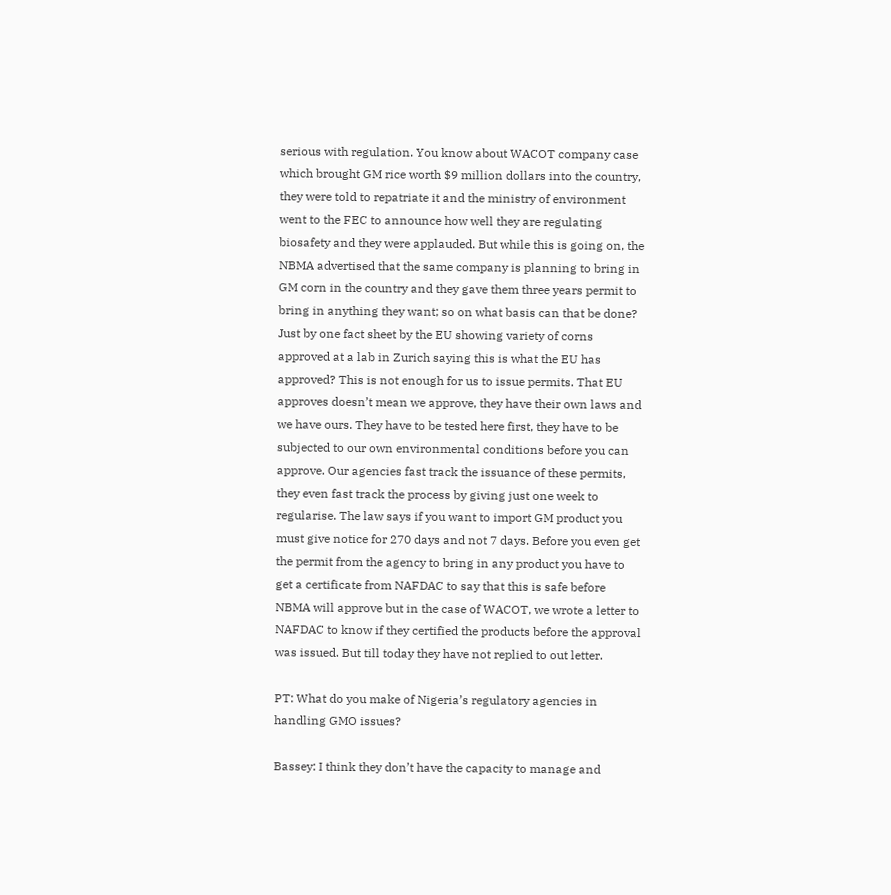serious with regulation. You know about WACOT company case which brought GM rice worth $9 million dollars into the country, they were told to repatriate it and the ministry of environment went to the FEC to announce how well they are regulating biosafety and they were applauded. But while this is going on, the NBMA advertised that the same company is planning to bring in GM corn in the country and they gave them three years permit to bring in anything they want; so on what basis can that be done? Just by one fact sheet by the EU showing variety of corns approved at a lab in Zurich saying this is what the EU has approved? This is not enough for us to issue permits. That EU approves doesn’t mean we approve, they have their own laws and we have ours. They have to be tested here first, they have to be subjected to our own environmental conditions before you can approve. Our agencies fast track the issuance of these permits, they even fast track the process by giving just one week to regularise. The law says if you want to import GM product you must give notice for 270 days and not 7 days. Before you even get the permit from the agency to bring in any product you have to get a certificate from NAFDAC to say that this is safe before NBMA will approve but in the case of WACOT, we wrote a letter to NAFDAC to know if they certified the products before the approval was issued. But till today they have not replied to out letter.

PT: What do you make of Nigeria’s regulatory agencies in handling GMO issues?

Bassey: I think they don’t have the capacity to manage and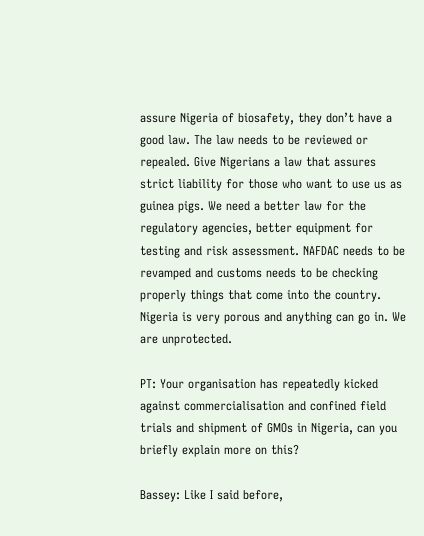assure Nigeria of biosafety, they don’t have a good law. The law needs to be reviewed or repealed. Give Nigerians a law that assures strict liability for those who want to use us as guinea pigs. We need a better law for the regulatory agencies, better equipment for testing and risk assessment. NAFDAC needs to be revamped and customs needs to be checking properly things that come into the country. Nigeria is very porous and anything can go in. We are unprotected.

PT: Your organisation has repeatedly kicked against commercialisation and confined field trials and shipment of GMOs in Nigeria, can you briefly explain more on this?

Bassey: Like I said before,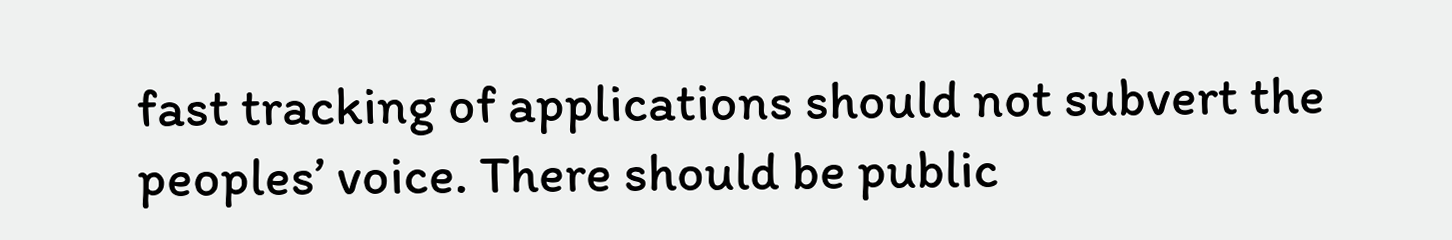fast tracking of applications should not subvert the peoples’ voice. There should be public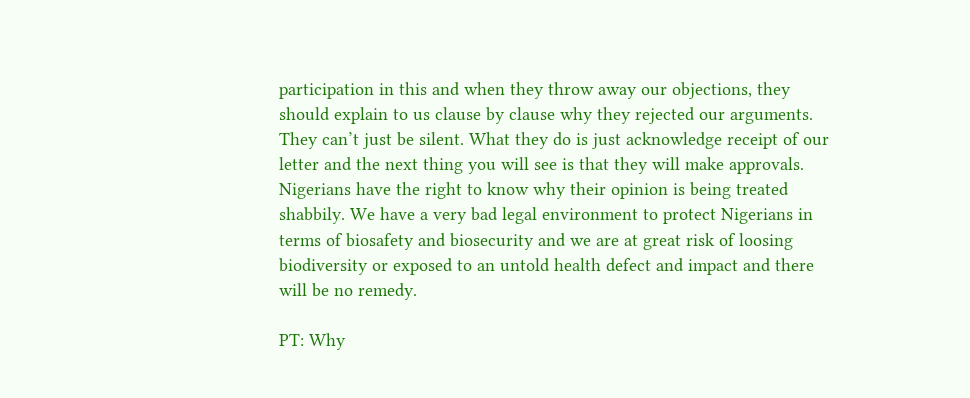participation in this and when they throw away our objections, they should explain to us clause by clause why they rejected our arguments. They can’t just be silent. What they do is just acknowledge receipt of our letter and the next thing you will see is that they will make approvals. Nigerians have the right to know why their opinion is being treated shabbily. We have a very bad legal environment to protect Nigerians in terms of biosafety and biosecurity and we are at great risk of loosing biodiversity or exposed to an untold health defect and impact and there will be no remedy.

PT: Why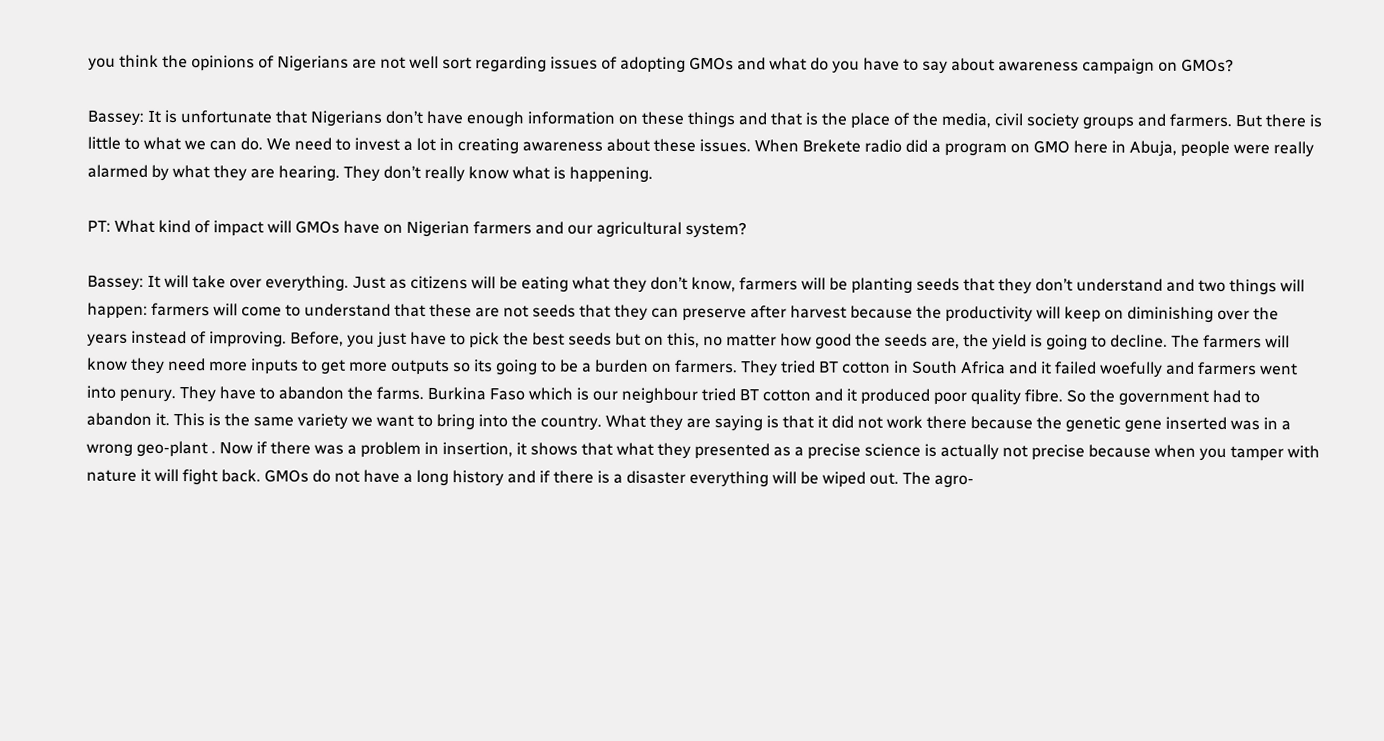you think the opinions of Nigerians are not well sort regarding issues of adopting GMOs and what do you have to say about awareness campaign on GMOs?

Bassey: It is unfortunate that Nigerians don’t have enough information on these things and that is the place of the media, civil society groups and farmers. But there is little to what we can do. We need to invest a lot in creating awareness about these issues. When Brekete radio did a program on GMO here in Abuja, people were really alarmed by what they are hearing. They don’t really know what is happening.

PT: What kind of impact will GMOs have on Nigerian farmers and our agricultural system?

Bassey: It will take over everything. Just as citizens will be eating what they don’t know, farmers will be planting seeds that they don’t understand and two things will happen: farmers will come to understand that these are not seeds that they can preserve after harvest because the productivity will keep on diminishing over the years instead of improving. Before, you just have to pick the best seeds but on this, no matter how good the seeds are, the yield is going to decline. The farmers will know they need more inputs to get more outputs so its going to be a burden on farmers. They tried BT cotton in South Africa and it failed woefully and farmers went into penury. They have to abandon the farms. Burkina Faso which is our neighbour tried BT cotton and it produced poor quality fibre. So the government had to abandon it. This is the same variety we want to bring into the country. What they are saying is that it did not work there because the genetic gene inserted was in a wrong geo-plant . Now if there was a problem in insertion, it shows that what they presented as a precise science is actually not precise because when you tamper with nature it will fight back. GMOs do not have a long history and if there is a disaster everything will be wiped out. The agro-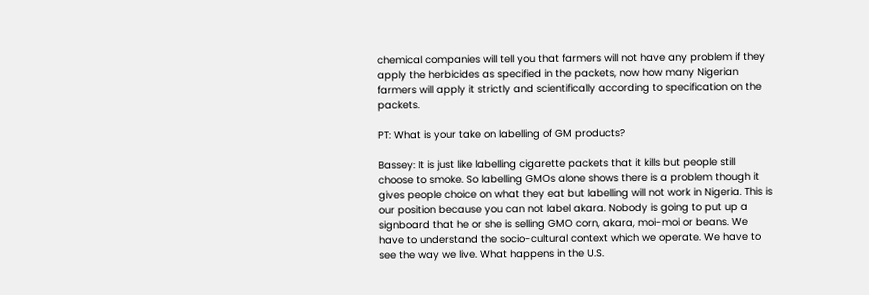chemical companies will tell you that farmers will not have any problem if they apply the herbicides as specified in the packets, now how many Nigerian farmers will apply it strictly and scientifically according to specification on the packets.

PT: What is your take on labelling of GM products?

Bassey: It is just like labelling cigarette packets that it kills but people still choose to smoke. So labelling GMOs alone shows there is a problem though it gives people choice on what they eat but labelling will not work in Nigeria. This is our position because you can not label akara. Nobody is going to put up a signboard that he or she is selling GMO corn, akara, moi-moi or beans. We have to understand the socio-cultural context which we operate. We have to see the way we live. What happens in the U.S.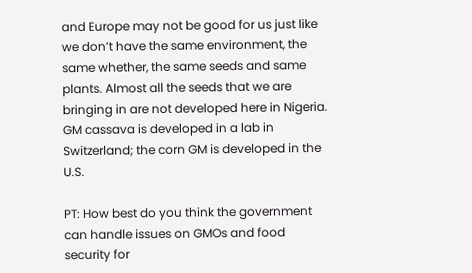and Europe may not be good for us just like we don’t have the same environment, the same whether, the same seeds and same plants. Almost all the seeds that we are bringing in are not developed here in Nigeria. GM cassava is developed in a lab in Switzerland; the corn GM is developed in the U.S.

PT: How best do you think the government can handle issues on GMOs and food security for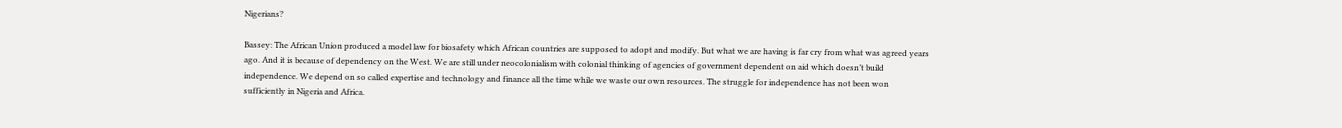Nigerians?

Bassey: The African Union produced a model law for biosafety which African countries are supposed to adopt and modify. But what we are having is far cry from what was agreed years ago. And it is because of dependency on the West. We are still under neocolonialism with colonial thinking of agencies of government dependent on aid which doesn’t build independence. We depend on so called expertise and technology and finance all the time while we waste our own resources. The struggle for independence has not been won sufficiently in Nigeria and Africa.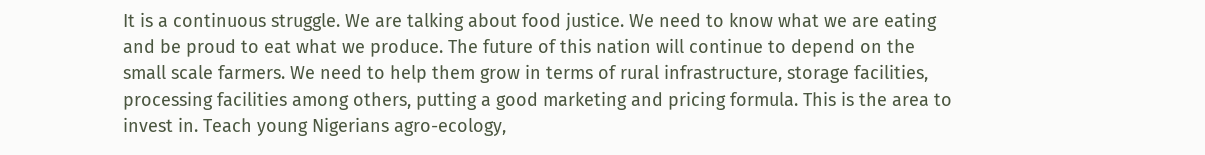It is a continuous struggle. We are talking about food justice. We need to know what we are eating and be proud to eat what we produce. The future of this nation will continue to depend on the small scale farmers. We need to help them grow in terms of rural infrastructure, storage facilities, processing facilities among others, putting a good marketing and pricing formula. This is the area to invest in. Teach young Nigerians agro-ecology,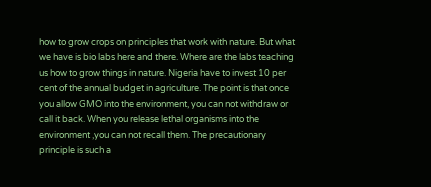how to grow crops on principles that work with nature. But what we have is bio labs here and there. Where are the labs teaching us how to grow things in nature. Nigeria have to invest 10 per cent of the annual budget in agriculture. The point is that once you allow GMO into the environment, you can not withdraw or call it back. When you release lethal organisms into the environment ,you can not recall them. The precautionary principle is such a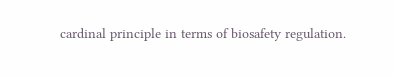cardinal principle in terms of biosafety regulation.